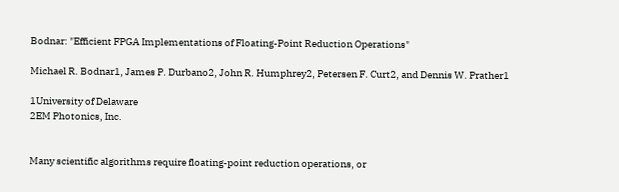Bodnar: "Efficient FPGA Implementations of Floating-Point Reduction Operations"

Michael R. Bodnar1, James P. Durbano2, John R. Humphrey2, Petersen F. Curt2, and Dennis W. Prather1

1University of Delaware
2EM Photonics, Inc.


Many scientific algorithms require floating-point reduction operations, or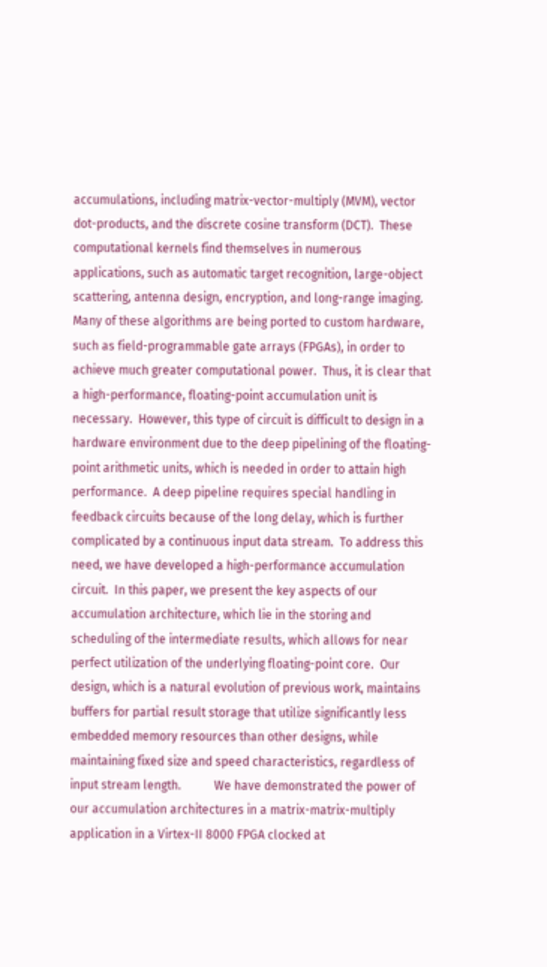accumulations, including matrix-vector-multiply (MVM), vector dot-products, and the discrete cosine transform (DCT).  These computational kernels find themselves in numerous applications, such as automatic target recognition, large-object scattering, antenna design, encryption, and long-range imaging.  Many of these algorithms are being ported to custom hardware, such as field-programmable gate arrays (FPGAs), in order to achieve much greater computational power.  Thus, it is clear that a high-performance, floating-point accumulation unit is necessary.  However, this type of circuit is difficult to design in a hardware environment due to the deep pipelining of the floating-point arithmetic units, which is needed in order to attain high performance.  A deep pipeline requires special handling in feedback circuits because of the long delay, which is further complicated by a continuous input data stream.  To address this need, we have developed a high-performance accumulation circuit.  In this paper, we present the key aspects of our accumulation architecture, which lie in the storing and scheduling of the intermediate results, which allows for near perfect utilization of the underlying floating-point core.  Our design, which is a natural evolution of previous work, maintains buffers for partial result storage that utilize significantly less embedded memory resources than other designs, while maintaining fixed size and speed characteristics, regardless of input stream length.           We have demonstrated the power of our accumulation architectures in a matrix-matrix-multiply application in a Virtex-II 8000 FPGA clocked at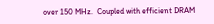over 150 MHz.  Coupled with efficient DRAM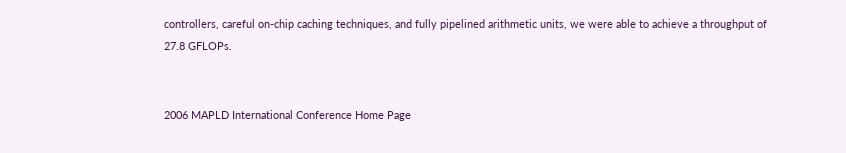controllers, careful on-chip caching techniques, and fully pipelined arithmetic units, we were able to achieve a throughput of 27.8 GFLOPs.


2006 MAPLD International Conference Home Page